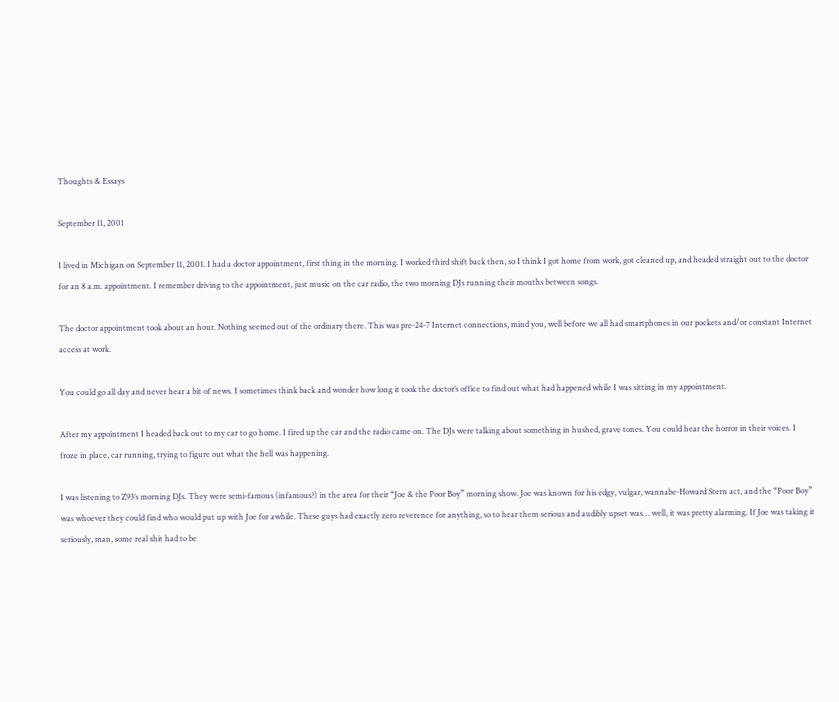Thoughts & Essays

September 11, 2001

I lived in Michigan on September 11, 2001. I had a doctor appointment, first thing in the morning. I worked third shift back then, so I think I got home from work, got cleaned up, and headed straight out to the doctor for an 8 a.m. appointment. I remember driving to the appointment, just music on the car radio, the two morning DJs running their mouths between songs.

The doctor appointment took about an hour. Nothing seemed out of the ordinary there. This was pre-24-7 Internet connections, mind you, well before we all had smartphones in our pockets and/or constant Internet access at work.

You could go all day and never hear a bit of news. I sometimes think back and wonder how long it took the doctor’s office to find out what had happened while I was sitting in my appointment.

After my appointment I headed back out to my car to go home. I fired up the car and the radio came on. The DJs were talking about something in hushed, grave tones. You could hear the horror in their voices. I froze in place, car running, trying to figure out what the hell was happening.

I was listening to Z93’s morning DJs. They were semi-famous (infamous?) in the area for their “Joe & the Poor Boy” morning show. Joe was known for his edgy, vulgar, wannabe-Howard Stern act, and the “Poor Boy” was whoever they could find who would put up with Joe for awhile. These guys had exactly zero reverence for anything, so to hear them serious and audibly upset was… well, it was pretty alarming. If Joe was taking it seriously, man, some real shit had to be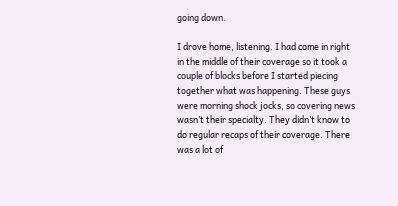going down.

I drove home, listening. I had come in right in the middle of their coverage so it took a couple of blocks before I started piecing together what was happening. These guys were morning shock jocks, so covering news wasn’t their specialty. They didn’t know to do regular recaps of their coverage. There was a lot of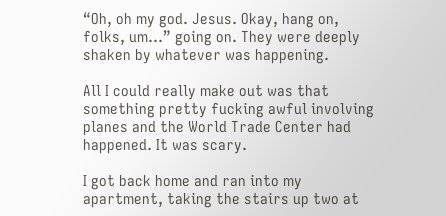“Oh, oh my god. Jesus. Okay, hang on, folks, um…” going on. They were deeply shaken by whatever was happening.

All I could really make out was that something pretty fucking awful involving planes and the World Trade Center had happened. It was scary.

I got back home and ran into my apartment, taking the stairs up two at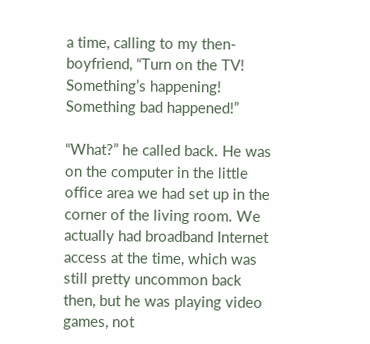a time, calling to my then-boyfriend, “Turn on the TV! Something’s happening! Something bad happened!”

“What?” he called back. He was on the computer in the little office area we had set up in the corner of the living room. We actually had broadband Internet access at the time, which was still pretty uncommon back then, but he was playing video games, not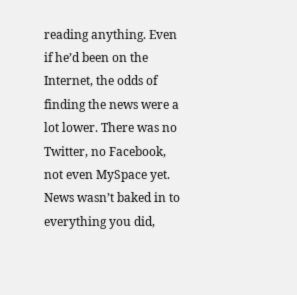reading anything. Even if he’d been on the Internet, the odds of finding the news were a lot lower. There was no Twitter, no Facebook, not even MySpace yet. News wasn’t baked in to everything you did,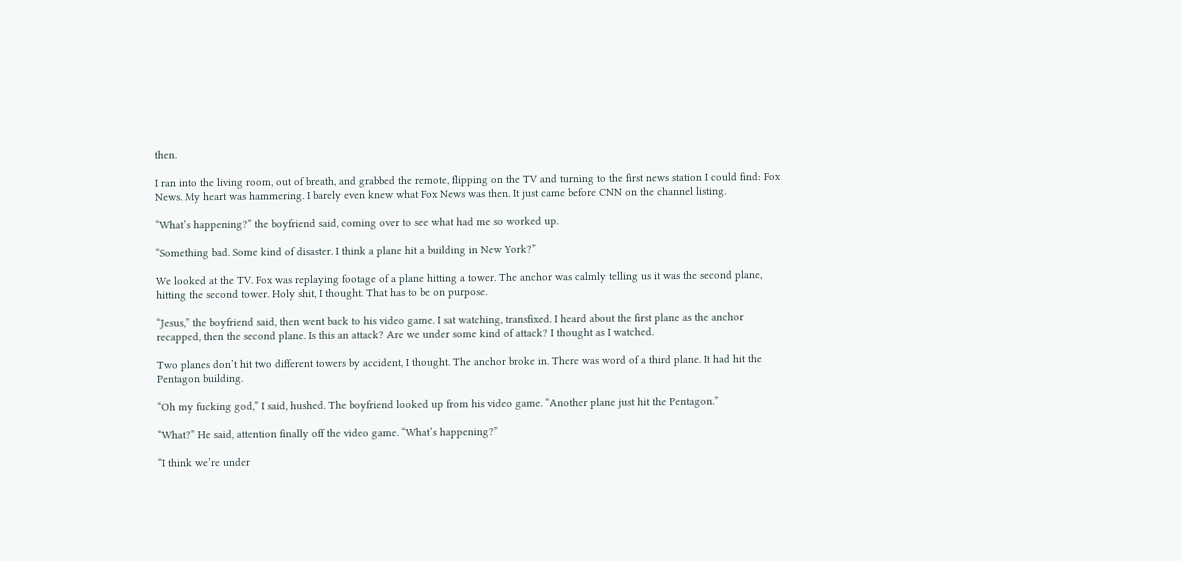then.

I ran into the living room, out of breath, and grabbed the remote, flipping on the TV and turning to the first news station I could find: Fox News. My heart was hammering. I barely even knew what Fox News was then. It just came before CNN on the channel listing.

“What’s happening?” the boyfriend said, coming over to see what had me so worked up.

“Something bad. Some kind of disaster. I think a plane hit a building in New York?”

We looked at the TV. Fox was replaying footage of a plane hitting a tower. The anchor was calmly telling us it was the second plane, hitting the second tower. Holy shit, I thought. That has to be on purpose.

“Jesus,” the boyfriend said, then went back to his video game. I sat watching, transfixed. I heard about the first plane as the anchor recapped, then the second plane. Is this an attack? Are we under some kind of attack? I thought as I watched.

Two planes don’t hit two different towers by accident, I thought. The anchor broke in. There was word of a third plane. It had hit the Pentagon building.

“Oh my fucking god,” I said, hushed. The boyfriend looked up from his video game. “Another plane just hit the Pentagon.”

“What?” He said, attention finally off the video game. “What’s happening?”

“I think we’re under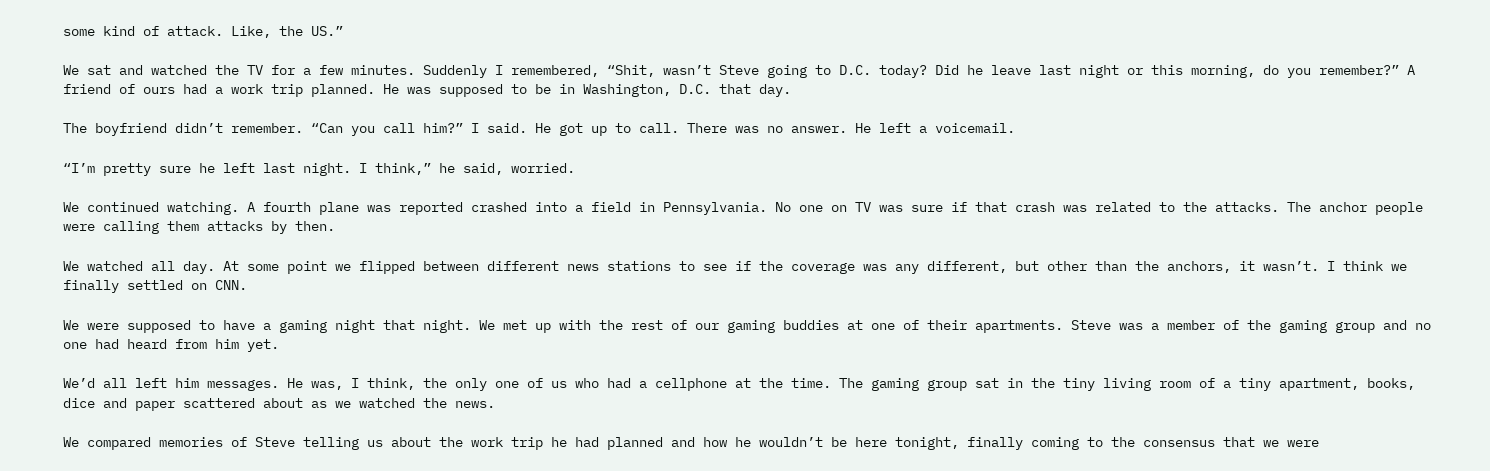some kind of attack. Like, the US.”

We sat and watched the TV for a few minutes. Suddenly I remembered, “Shit, wasn’t Steve going to D.C. today? Did he leave last night or this morning, do you remember?” A friend of ours had a work trip planned. He was supposed to be in Washington, D.C. that day.

The boyfriend didn’t remember. “Can you call him?” I said. He got up to call. There was no answer. He left a voicemail.

“I’m pretty sure he left last night. I think,” he said, worried.

We continued watching. A fourth plane was reported crashed into a field in Pennsylvania. No one on TV was sure if that crash was related to the attacks. The anchor people were calling them attacks by then.

We watched all day. At some point we flipped between different news stations to see if the coverage was any different, but other than the anchors, it wasn’t. I think we finally settled on CNN.

We were supposed to have a gaming night that night. We met up with the rest of our gaming buddies at one of their apartments. Steve was a member of the gaming group and no one had heard from him yet.

We’d all left him messages. He was, I think, the only one of us who had a cellphone at the time. The gaming group sat in the tiny living room of a tiny apartment, books, dice and paper scattered about as we watched the news.

We compared memories of Steve telling us about the work trip he had planned and how he wouldn’t be here tonight, finally coming to the consensus that we were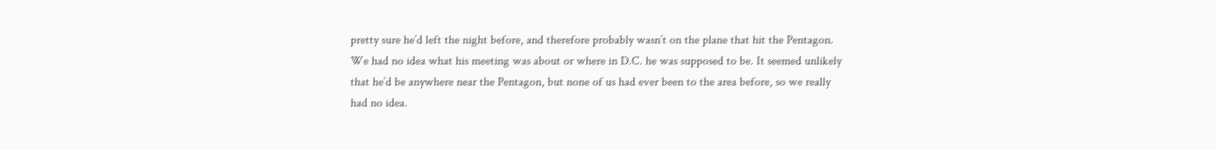pretty sure he’d left the night before, and therefore probably wasn’t on the plane that hit the Pentagon. We had no idea what his meeting was about or where in D.C. he was supposed to be. It seemed unlikely that he’d be anywhere near the Pentagon, but none of us had ever been to the area before, so we really had no idea.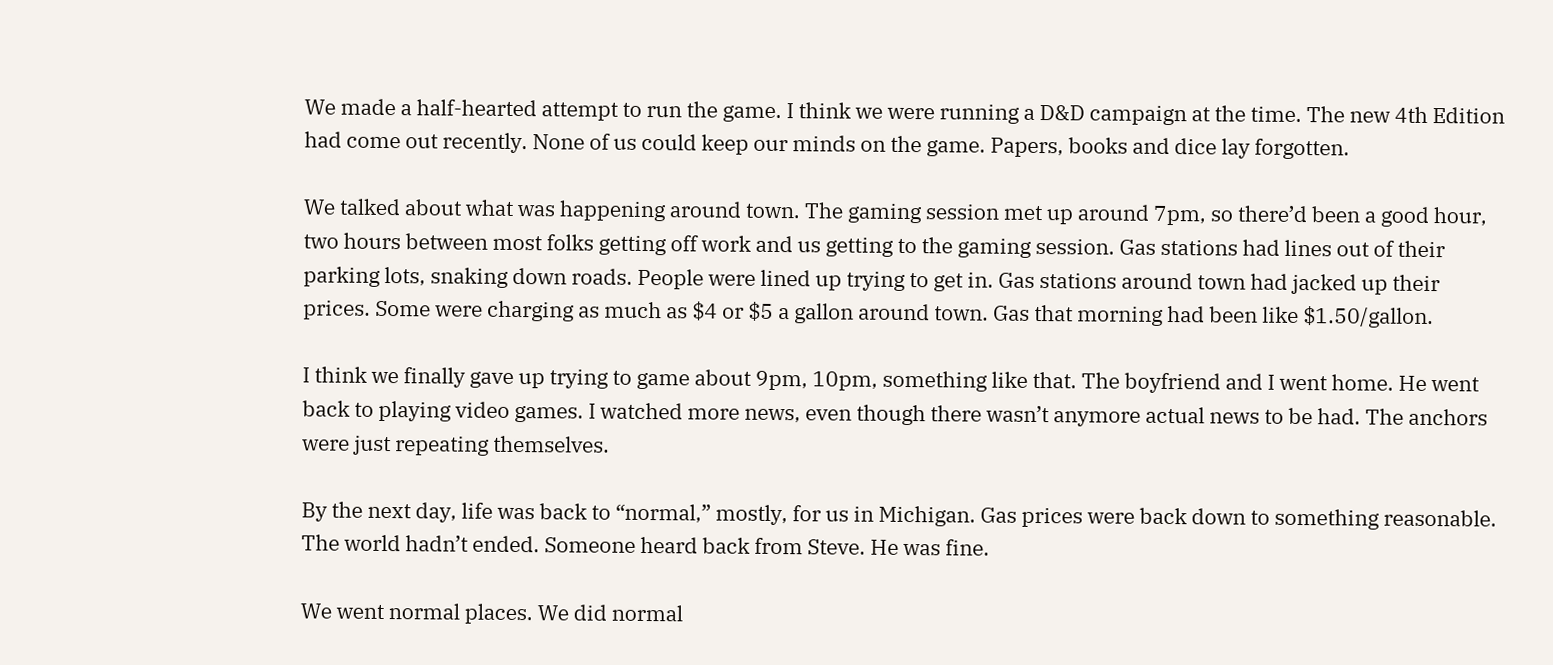We made a half-hearted attempt to run the game. I think we were running a D&D campaign at the time. The new 4th Edition had come out recently. None of us could keep our minds on the game. Papers, books and dice lay forgotten.

We talked about what was happening around town. The gaming session met up around 7pm, so there’d been a good hour, two hours between most folks getting off work and us getting to the gaming session. Gas stations had lines out of their parking lots, snaking down roads. People were lined up trying to get in. Gas stations around town had jacked up their prices. Some were charging as much as $4 or $5 a gallon around town. Gas that morning had been like $1.50/gallon.

I think we finally gave up trying to game about 9pm, 10pm, something like that. The boyfriend and I went home. He went back to playing video games. I watched more news, even though there wasn’t anymore actual news to be had. The anchors were just repeating themselves.

By the next day, life was back to “normal,” mostly, for us in Michigan. Gas prices were back down to something reasonable. The world hadn’t ended. Someone heard back from Steve. He was fine.

We went normal places. We did normal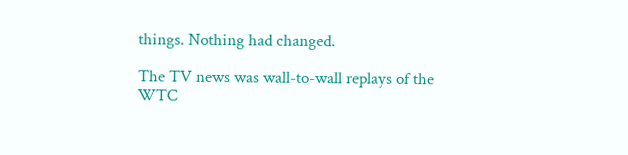things. Nothing had changed.

The TV news was wall-to-wall replays of the WTC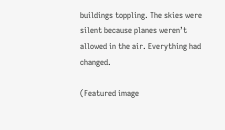buildings toppling. The skies were silent because planes weren’t allowed in the air. Everything had changed.

(Featured image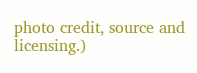photo credit, source and licensing.)